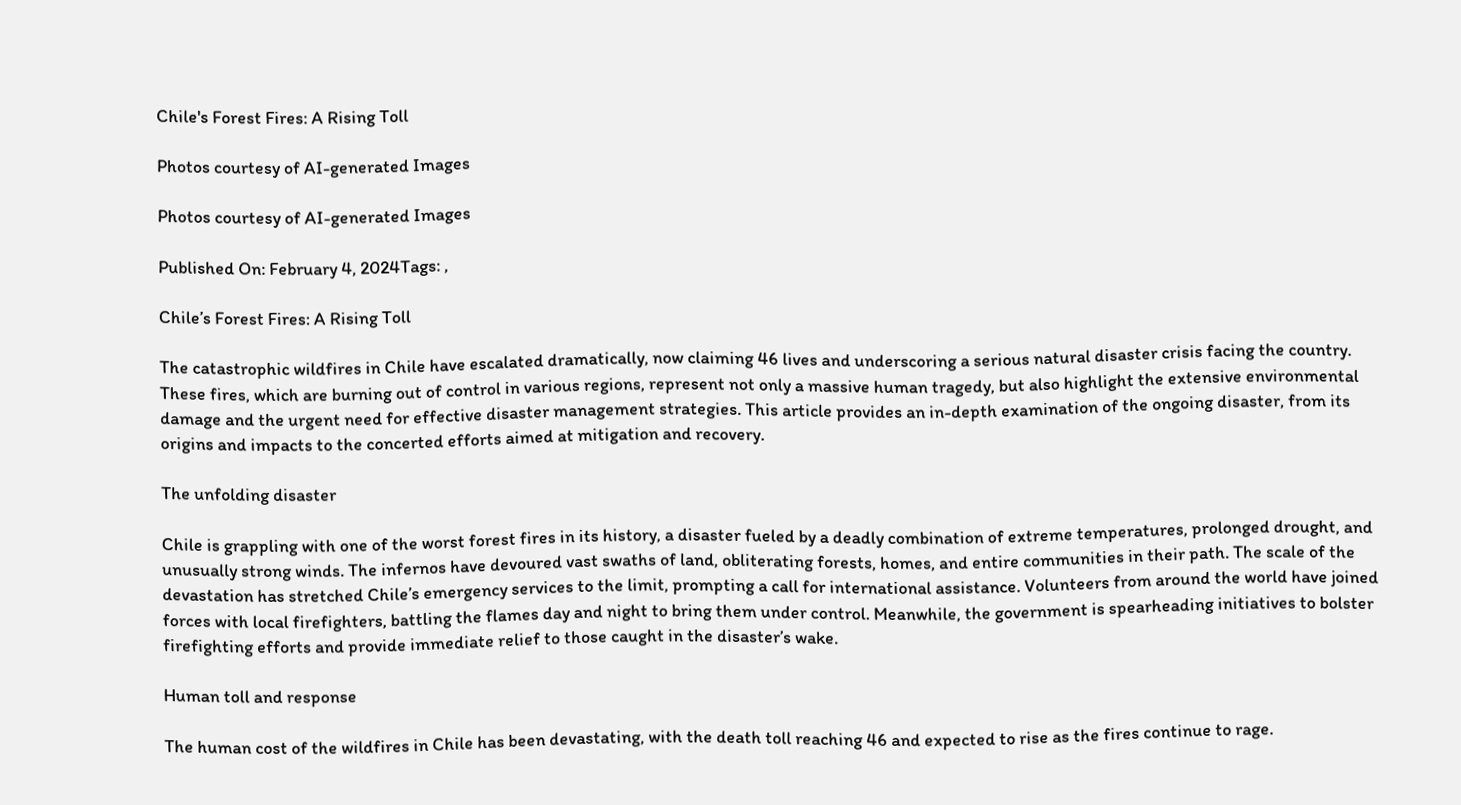Chile's Forest Fires: A Rising Toll

Photos courtesy of AI-generated Images

Photos courtesy of AI-generated Images

Published On: February 4, 2024Tags: ,

Chile’s Forest Fires: A Rising Toll

The catastrophic wildfires in Chile have escalated dramatically, now claiming 46 lives and underscoring a serious natural disaster crisis facing the country. These fires, which are burning out of control in various regions, represent not only a massive human tragedy, but also highlight the extensive environmental damage and the urgent need for effective disaster management strategies. This article provides an in-depth examination of the ongoing disaster, from its origins and impacts to the concerted efforts aimed at mitigation and recovery.

The unfolding disaster

Chile is grappling with one of the worst forest fires in its history, a disaster fueled by a deadly combination of extreme temperatures, prolonged drought, and unusually strong winds. The infernos have devoured vast swaths of land, obliterating forests, homes, and entire communities in their path. The scale of the devastation has stretched Chile’s emergency services to the limit, prompting a call for international assistance. Volunteers from around the world have joined forces with local firefighters, battling the flames day and night to bring them under control. Meanwhile, the government is spearheading initiatives to bolster firefighting efforts and provide immediate relief to those caught in the disaster’s wake.

Human toll and response

The human cost of the wildfires in Chile has been devastating, with the death toll reaching 46 and expected to rise as the fires continue to rage.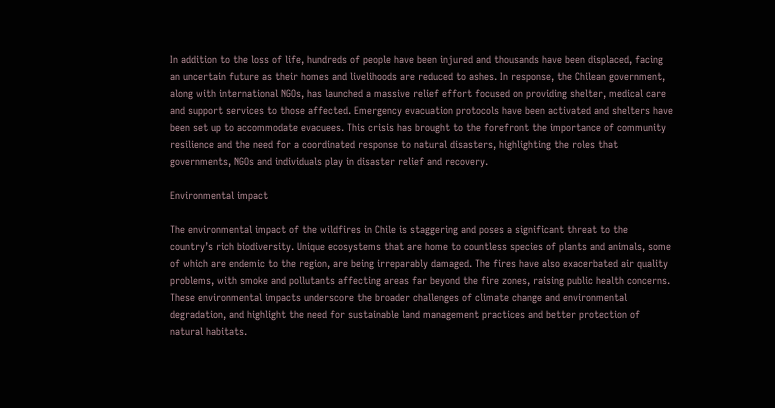In addition to the loss of life, hundreds of people have been injured and thousands have been displaced, facing an uncertain future as their homes and livelihoods are reduced to ashes. In response, the Chilean government, along with international NGOs, has launched a massive relief effort focused on providing shelter, medical care and support services to those affected. Emergency evacuation protocols have been activated and shelters have been set up to accommodate evacuees. This crisis has brought to the forefront the importance of community resilience and the need for a coordinated response to natural disasters, highlighting the roles that governments, NGOs and individuals play in disaster relief and recovery.

Environmental impact

The environmental impact of the wildfires in Chile is staggering and poses a significant threat to the country’s rich biodiversity. Unique ecosystems that are home to countless species of plants and animals, some of which are endemic to the region, are being irreparably damaged. The fires have also exacerbated air quality problems, with smoke and pollutants affecting areas far beyond the fire zones, raising public health concerns. These environmental impacts underscore the broader challenges of climate change and environmental degradation, and highlight the need for sustainable land management practices and better protection of natural habitats.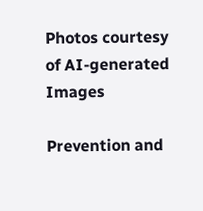Photos courtesy of AI-generated Images

Prevention and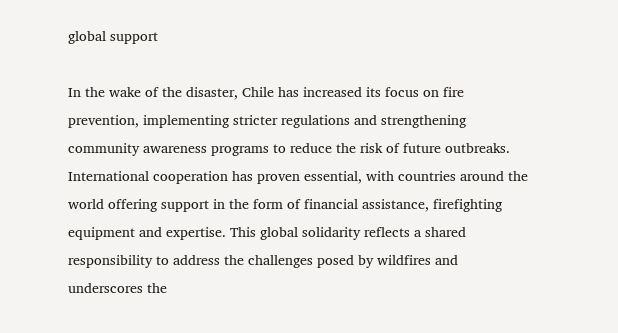global support

In the wake of the disaster, Chile has increased its focus on fire prevention, implementing stricter regulations and strengthening community awareness programs to reduce the risk of future outbreaks. International cooperation has proven essential, with countries around the world offering support in the form of financial assistance, firefighting equipment and expertise. This global solidarity reflects a shared responsibility to address the challenges posed by wildfires and underscores the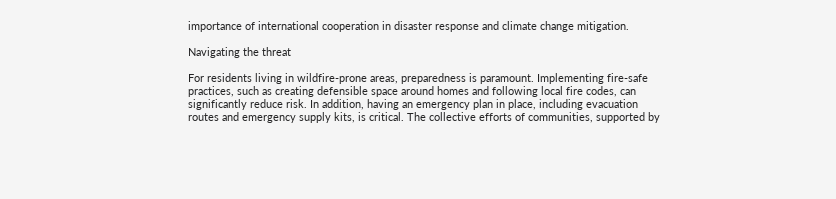importance of international cooperation in disaster response and climate change mitigation.

Navigating the threat

For residents living in wildfire-prone areas, preparedness is paramount. Implementing fire-safe practices, such as creating defensible space around homes and following local fire codes, can significantly reduce risk. In addition, having an emergency plan in place, including evacuation routes and emergency supply kits, is critical. The collective efforts of communities, supported by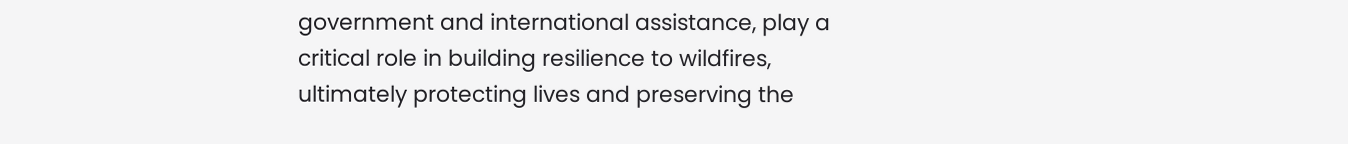government and international assistance, play a critical role in building resilience to wildfires, ultimately protecting lives and preserving the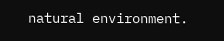natural environment.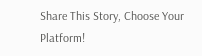Share This Story, Choose Your Platform!